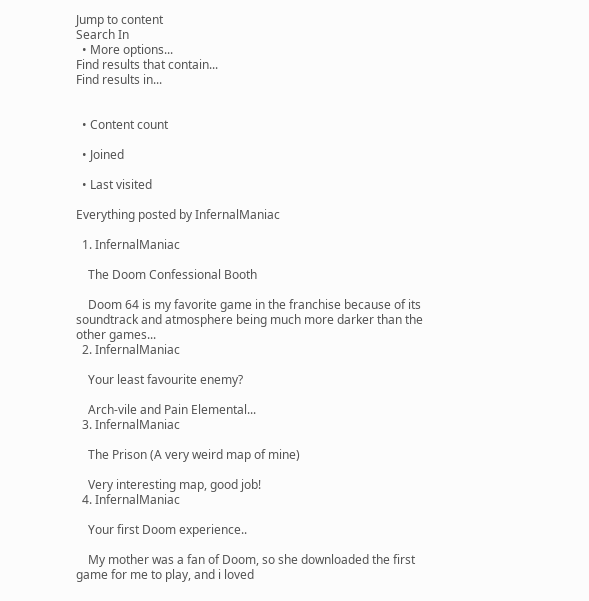Jump to content
Search In
  • More options...
Find results that contain...
Find results in...


  • Content count

  • Joined

  • Last visited

Everything posted by InfernalManiac

  1. InfernalManiac

    The Doom Confessional Booth

    Doom 64 is my favorite game in the franchise because of its soundtrack and atmosphere being much more darker than the other games...
  2. InfernalManiac

    Your least favourite enemy?

    Arch-vile and Pain Elemental...
  3. InfernalManiac

    The Prison (A very weird map of mine)

    Very interesting map, good job!
  4. InfernalManiac

    Your first Doom experience..

    My mother was a fan of Doom, so she downloaded the first game for me to play, and i loved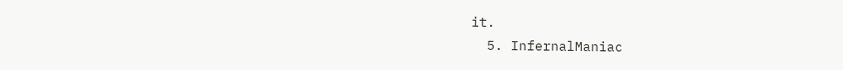it.
  5. InfernalManiac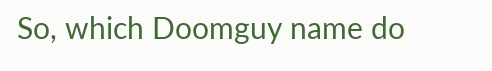So, which Doomguy name do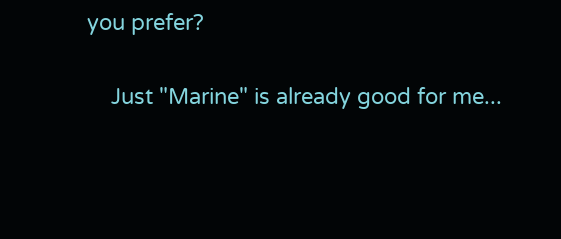you prefer?

    Just "Marine" is already good for me...